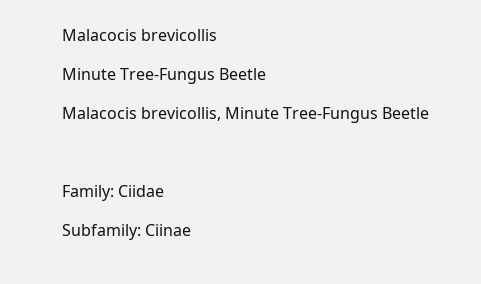Malacocis brevicollis

Minute Tree-Fungus Beetle

Malacocis brevicollis, Minute Tree-Fungus Beetle



Family: Ciidae

Subfamily: Ciinae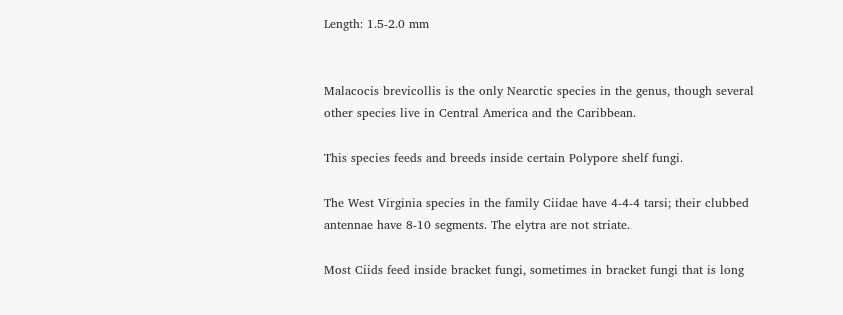Length: 1.5-2.0 mm


Malacocis brevicollis is the only Nearctic species in the genus, though several other species live in Central America and the Caribbean.

This species feeds and breeds inside certain Polypore shelf fungi.

The West Virginia species in the family Ciidae have 4-4-4 tarsi; their clubbed antennae have 8-10 segments. The elytra are not striate.

Most Ciids feed inside bracket fungi, sometimes in bracket fungi that is long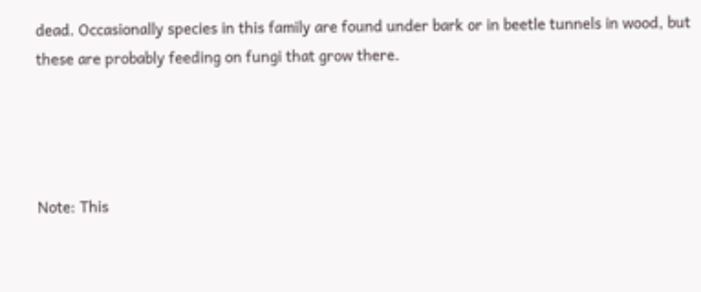dead. Occasionally species in this family are found under bark or in beetle tunnels in wood, but these are probably feeding on fungi that grow there.




Note: This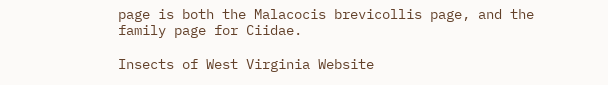page is both the Malacocis brevicollis page, and the family page for Ciidae.

Insects of West Virginia Website